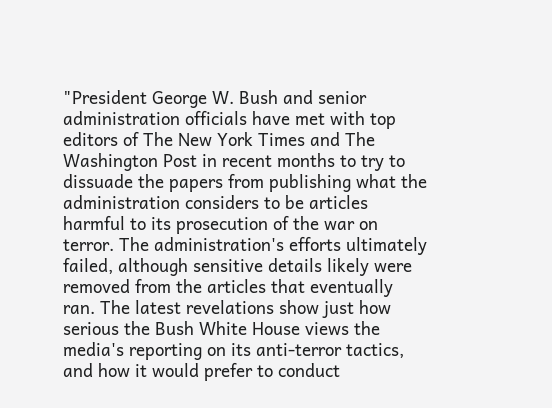"President George W. Bush and senior administration officials have met with top editors of The New York Times and The Washington Post in recent months to try to dissuade the papers from publishing what the administration considers to be articles harmful to its prosecution of the war on terror. The administration's efforts ultimately failed, although sensitive details likely were removed from the articles that eventually ran. The latest revelations show just how serious the Bush White House views the media's reporting on its anti-terror tactics, and how it would prefer to conduct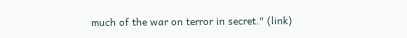much of the war on terror in secret." (link)